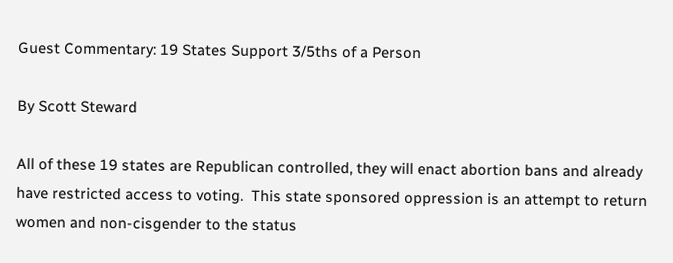Guest Commentary: 19 States Support 3/5ths of a Person

By Scott Steward

All of these 19 states are Republican controlled, they will enact abortion bans and already have restricted access to voting.  This state sponsored oppression is an attempt to return women and non-cisgender to the status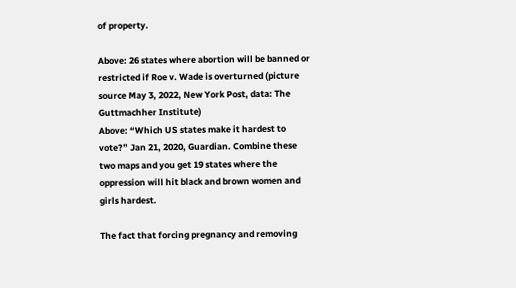of property.

Above: 26 states where abortion will be banned or restricted if Roe v. Wade is overturned (picture source May 3, 2022, New York Post, data: The Guttmachher Institute)
Above: “Which US states make it hardest to vote?” Jan 21, 2020, Guardian. Combine these two maps and you get 19 states where the oppression will hit black and brown women and girls hardest.

The fact that forcing pregnancy and removing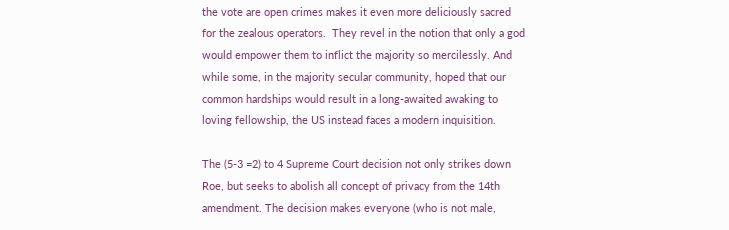the vote are open crimes makes it even more deliciously sacred for the zealous operators.  They revel in the notion that only a god would empower them to inflict the majority so mercilessly. And while some, in the majority secular community, hoped that our common hardships would result in a long-awaited awaking to loving fellowship, the US instead faces a modern inquisition.

The (5-3 =2) to 4 Supreme Court decision not only strikes down Roe, but seeks to abolish all concept of privacy from the 14th amendment. The decision makes everyone (who is not male,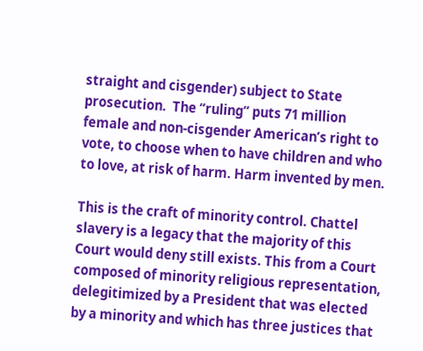straight and cisgender) subject to State prosecution.  The “ruling” puts 71 million female and non-cisgender American’s right to vote, to choose when to have children and who to love, at risk of harm. Harm invented by men.

This is the craft of minority control. Chattel slavery is a legacy that the majority of this Court would deny still exists. This from a Court composed of minority religious representation, delegitimized by a President that was elected by a minority and which has three justices that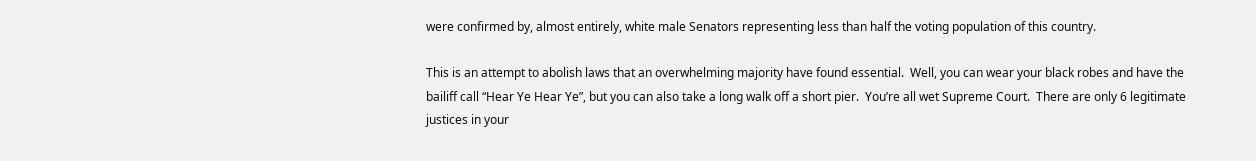were confirmed by, almost entirely, white male Senators representing less than half the voting population of this country.

This is an attempt to abolish laws that an overwhelming majority have found essential.  Well, you can wear your black robes and have the bailiff call “Hear Ye Hear Ye”, but you can also take a long walk off a short pier.  You’re all wet Supreme Court.  There are only 6 legitimate justices in your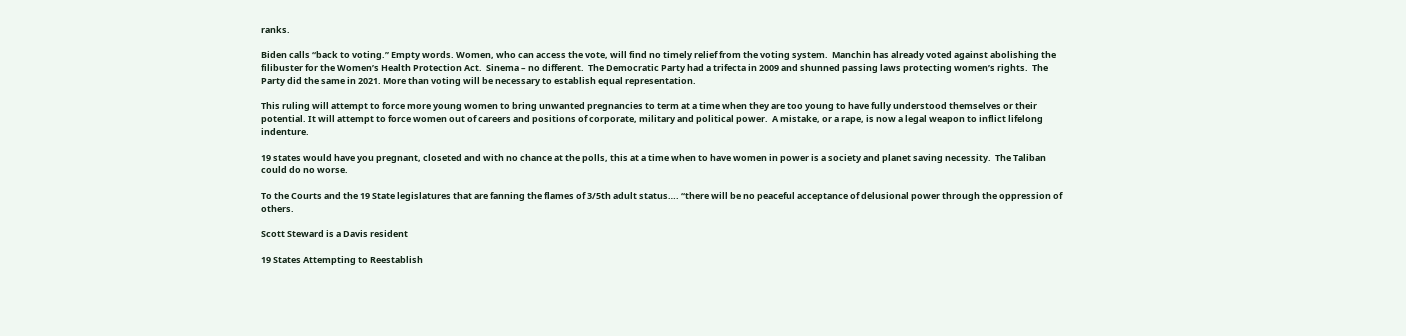ranks.

Biden calls “back to voting.” Empty words. Women, who can access the vote, will find no timely relief from the voting system.  Manchin has already voted against abolishing the filibuster for the Women’s Health Protection Act.  Sinema – no different.  The Democratic Party had a trifecta in 2009 and shunned passing laws protecting women’s rights.  The Party did the same in 2021. More than voting will be necessary to establish equal representation.

This ruling will attempt to force more young women to bring unwanted pregnancies to term at a time when they are too young to have fully understood themselves or their potential. It will attempt to force women out of careers and positions of corporate, military and political power.  A mistake, or a rape, is now a legal weapon to inflict lifelong indenture.

19 states would have you pregnant, closeted and with no chance at the polls, this at a time when to have women in power is a society and planet saving necessity.  The Taliban could do no worse.

To the Courts and the 19 State legislatures that are fanning the flames of 3/5th adult status…. “there will be no peaceful acceptance of delusional power through the oppression of others.

Scott Steward is a Davis resident

19 States Attempting to Reestablish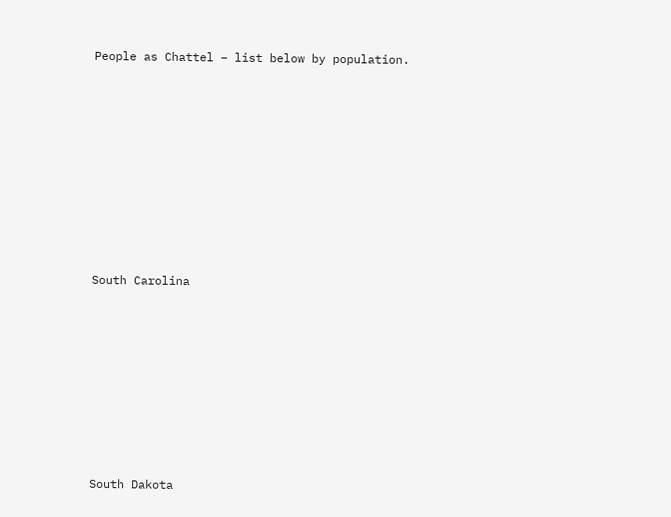People as Chattel – list below by population.










South Carolina









South Dakota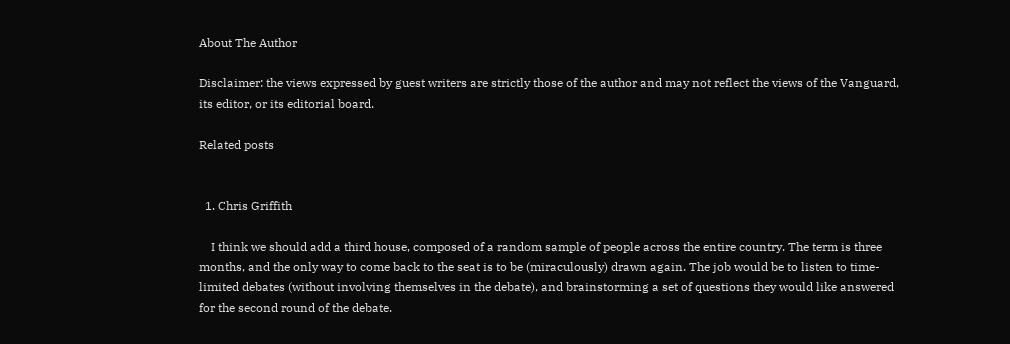About The Author

Disclaimer: the views expressed by guest writers are strictly those of the author and may not reflect the views of the Vanguard, its editor, or its editorial board.

Related posts


  1. Chris Griffith

    I think we should add a third house, composed of a random sample of people across the entire country. The term is three months, and the only way to come back to the seat is to be (miraculously) drawn again. The job would be to listen to time-limited debates (without involving themselves in the debate), and brainstorming a set of questions they would like answered for the second round of the debate.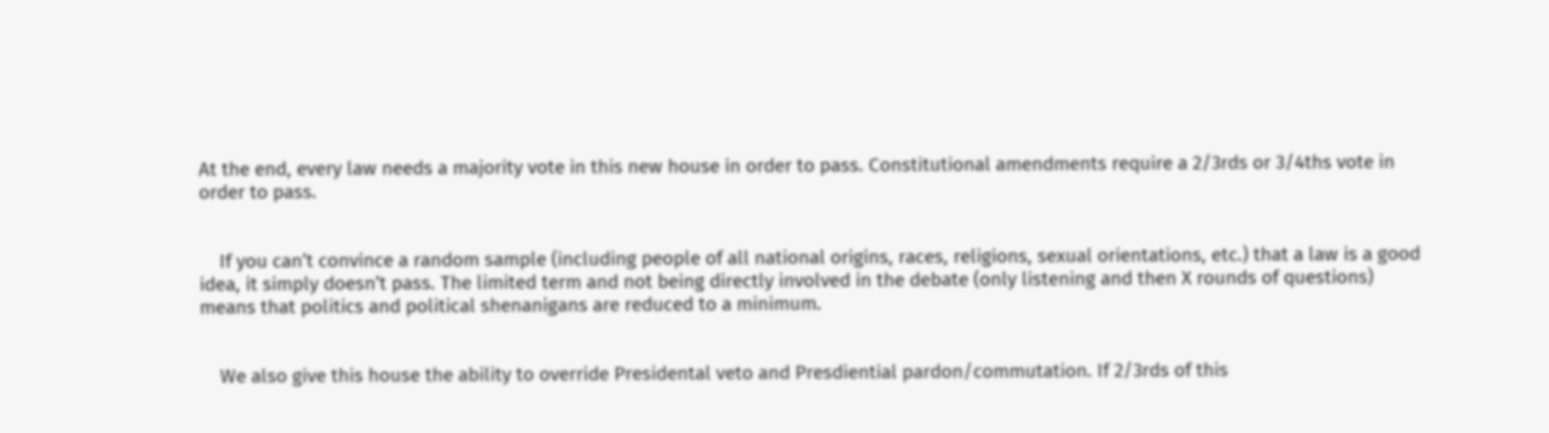At the end, every law needs a majority vote in this new house in order to pass. Constitutional amendments require a 2/3rds or 3/4ths vote in order to pass.


    If you can’t convince a random sample (including people of all national origins, races, religions, sexual orientations, etc.) that a law is a good idea, it simply doesn’t pass. The limited term and not being directly involved in the debate (only listening and then X rounds of questions) means that politics and political shenanigans are reduced to a minimum.


    We also give this house the ability to override Presidental veto and Presdiential pardon/commutation. If 2/3rds of this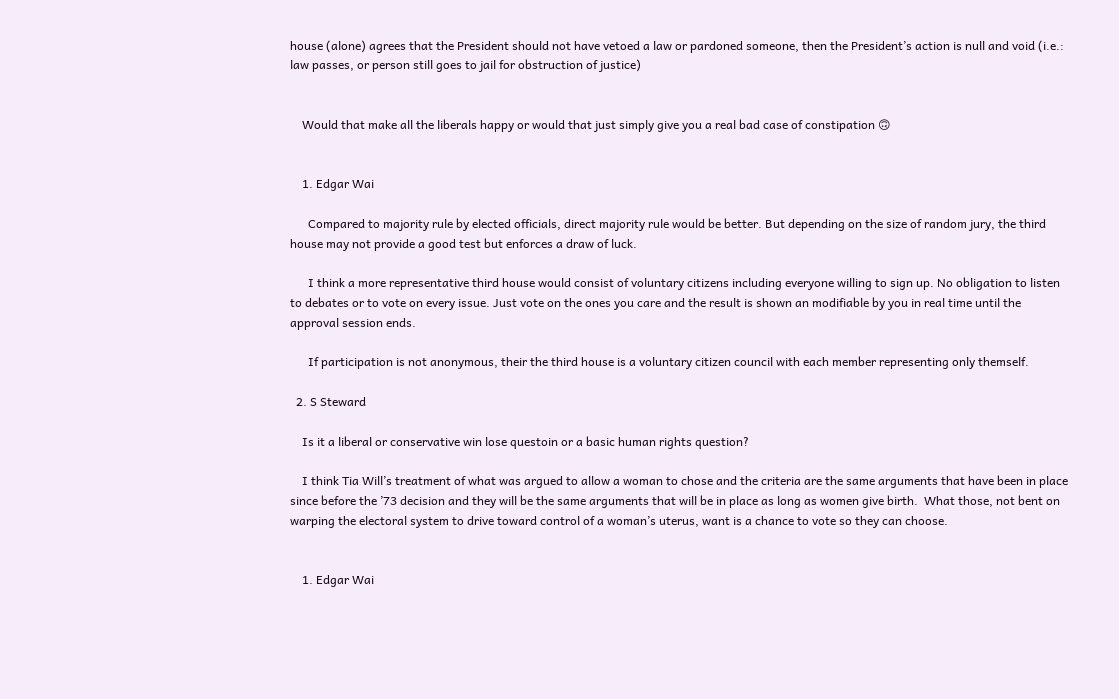house (alone) agrees that the President should not have vetoed a law or pardoned someone, then the President’s action is null and void (i.e.: law passes, or person still goes to jail for obstruction of justice)


    Would that make all the liberals happy or would that just simply give you a real bad case of constipation 🙃


    1. Edgar Wai

      Compared to majority rule by elected officials, direct majority rule would be better. But depending on the size of random jury, the third house may not provide a good test but enforces a draw of luck.

      I think a more representative third house would consist of voluntary citizens including everyone willing to sign up. No obligation to listen to debates or to vote on every issue. Just vote on the ones you care and the result is shown an modifiable by you in real time until the approval session ends.

      If participation is not anonymous, their the third house is a voluntary citizen council with each member representing only themself.

  2. S Steward

    Is it a liberal or conservative win lose questoin or a basic human rights question?

    I think Tia Will’s treatment of what was argued to allow a woman to chose and the criteria are the same arguments that have been in place since before the ’73 decision and they will be the same arguments that will be in place as long as women give birth.  What those, not bent on warping the electoral system to drive toward control of a woman’s uterus, want is a chance to vote so they can choose.


    1. Edgar Wai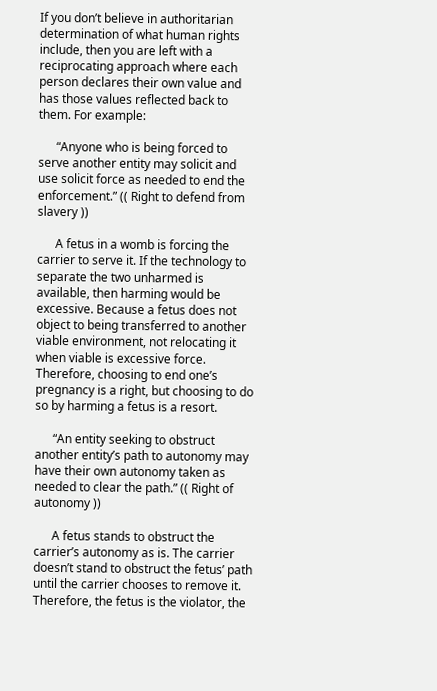If you don’t believe in authoritarian determination of what human rights include, then you are left with a reciprocating approach where each person declares their own value and has those values reflected back to them. For example:

      “Anyone who is being forced to serve another entity may solicit and use solicit force as needed to end the enforcement.” (( Right to defend from slavery ))

      A fetus in a womb is forcing the carrier to serve it. If the technology to separate the two unharmed is available, then harming would be excessive. Because a fetus does not object to being transferred to another viable environment, not relocating it when viable is excessive force. Therefore, choosing to end one’s pregnancy is a right, but choosing to do so by harming a fetus is a resort.

      “An entity seeking to obstruct another entity’s path to autonomy may have their own autonomy taken as needed to clear the path.” (( Right of autonomy ))

      A fetus stands to obstruct the carrier’s autonomy as is. The carrier doesn’t stand to obstruct the fetus’ path until the carrier chooses to remove it. Therefore, the fetus is the violator, the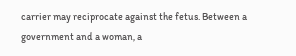carrier may reciprocate against the fetus. Between a government and a woman, a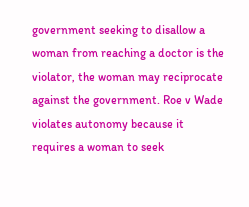government seeking to disallow a woman from reaching a doctor is the violator, the woman may reciprocate against the government. Roe v Wade violates autonomy because it requires a woman to seek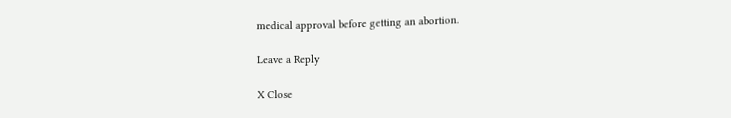medical approval before getting an abortion.

Leave a Reply

X Close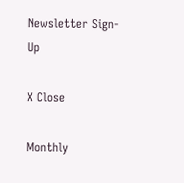Newsletter Sign-Up

X Close

Monthly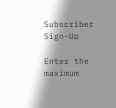Subscriber Sign-Up

Enter the maximum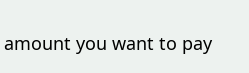amount you want to pay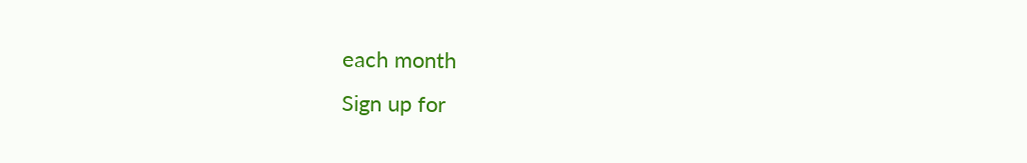each month
Sign up for